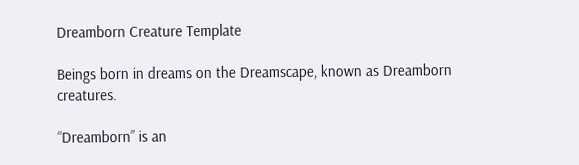Dreamborn Creature Template

Beings born in dreams on the Dreamscape, known as Dreamborn creatures.

“Dreamborn” is an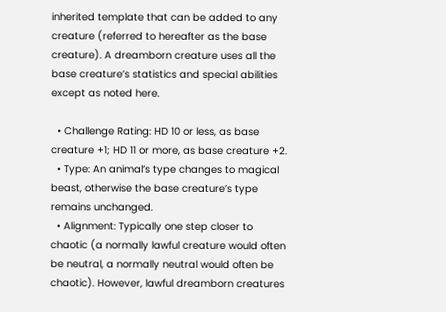inherited template that can be added to any creature (referred to hereafter as the base creature). A dreamborn creature uses all the base creature’s statistics and special abilities except as noted here.

  • Challenge Rating: HD 10 or less, as base creature +1; HD 11 or more, as base creature +2.
  • Type: An animal’s type changes to magical beast, otherwise the base creature’s type remains unchanged.
  • Alignment: Typically one step closer to chaotic (a normally lawful creature would often be neutral, a normally neutral would often be chaotic). However, lawful dreamborn creatures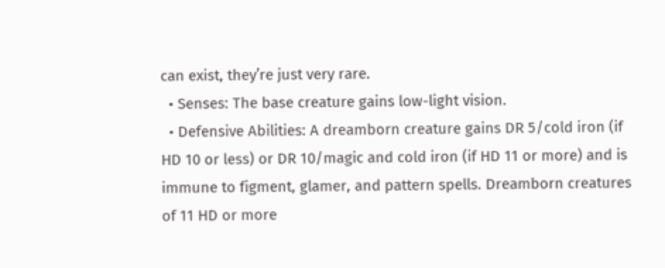can exist, they’re just very rare.
  • Senses: The base creature gains low-light vision.
  • Defensive Abilities: A dreamborn creature gains DR 5/cold iron (if HD 10 or less) or DR 10/magic and cold iron (if HD 11 or more) and is immune to figment, glamer, and pattern spells. Dreamborn creatures of 11 HD or more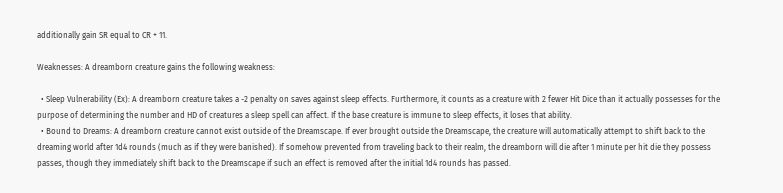additionally gain SR equal to CR + 11.

Weaknesses: A dreamborn creature gains the following weakness:

  • Sleep Vulnerability (Ex): A dreamborn creature takes a -2 penalty on saves against sleep effects. Furthermore, it counts as a creature with 2 fewer Hit Dice than it actually possesses for the purpose of determining the number and HD of creatures a sleep spell can affect. If the base creature is immune to sleep effects, it loses that ability.
  • Bound to Dreams: A dreamborn creature cannot exist outside of the Dreamscape. If ever brought outside the Dreamscape, the creature will automatically attempt to shift back to the dreaming world after 1d4 rounds (much as if they were banished). If somehow prevented from traveling back to their realm, the dreamborn will die after 1 minute per hit die they possess passes, though they immediately shift back to the Dreamscape if such an effect is removed after the initial 1d4 rounds has passed.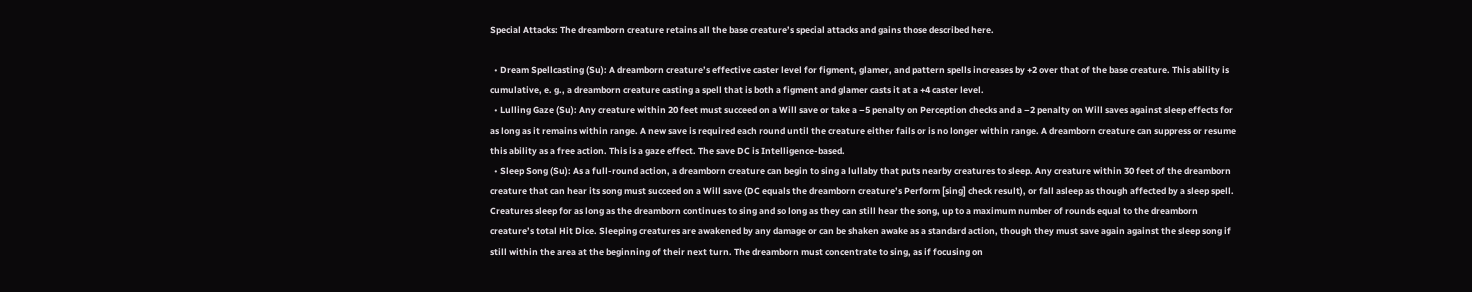Special Attacks: The dreamborn creature retains all the base creature’s special attacks and gains those described here.

  • Dream Spellcasting (Su): A dreamborn creature’s effective caster level for figment, glamer, and pattern spells increases by +2 over that of the base creature. This ability is cumulative, e. g., a dreamborn creature casting a spell that is both a figment and glamer casts it at a +4 caster level.
  • Lulling Gaze (Su): Any creature within 20 feet must succeed on a Will save or take a –5 penalty on Perception checks and a –2 penalty on Will saves against sleep effects for as long as it remains within range. A new save is required each round until the creature either fails or is no longer within range. A dreamborn creature can suppress or resume this ability as a free action. This is a gaze effect. The save DC is Intelligence-based.
  • Sleep Song (Su): As a full-round action, a dreamborn creature can begin to sing a lullaby that puts nearby creatures to sleep. Any creature within 30 feet of the dreamborn creature that can hear its song must succeed on a Will save (DC equals the dreamborn creature’s Perform [sing] check result), or fall asleep as though affected by a sleep spell. Creatures sleep for as long as the dreamborn continues to sing and so long as they can still hear the song, up to a maximum number of rounds equal to the dreamborn creature’s total Hit Dice. Sleeping creatures are awakened by any damage or can be shaken awake as a standard action, though they must save again against the sleep song if still within the area at the beginning of their next turn. The dreamborn must concentrate to sing, as if focusing on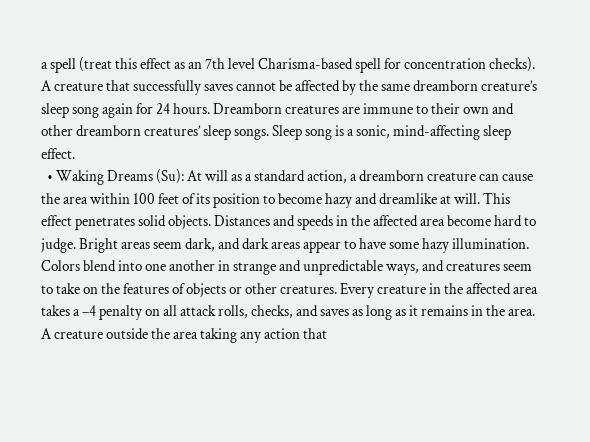a spell (treat this effect as an 7th level Charisma-based spell for concentration checks). A creature that successfully saves cannot be affected by the same dreamborn creature’s sleep song again for 24 hours. Dreamborn creatures are immune to their own and other dreamborn creatures’ sleep songs. Sleep song is a sonic, mind-affecting sleep effect.
  • Waking Dreams (Su): At will as a standard action, a dreamborn creature can cause the area within 100 feet of its position to become hazy and dreamlike at will. This effect penetrates solid objects. Distances and speeds in the affected area become hard to judge. Bright areas seem dark, and dark areas appear to have some hazy illumination. Colors blend into one another in strange and unpredictable ways, and creatures seem to take on the features of objects or other creatures. Every creature in the affected area takes a –4 penalty on all attack rolls, checks, and saves as long as it remains in the area. A creature outside the area taking any action that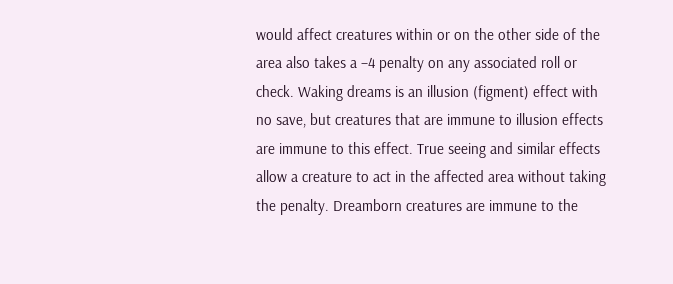would affect creatures within or on the other side of the area also takes a –4 penalty on any associated roll or check. Waking dreams is an illusion (figment) effect with no save, but creatures that are immune to illusion effects are immune to this effect. True seeing and similar effects allow a creature to act in the affected area without taking the penalty. Dreamborn creatures are immune to the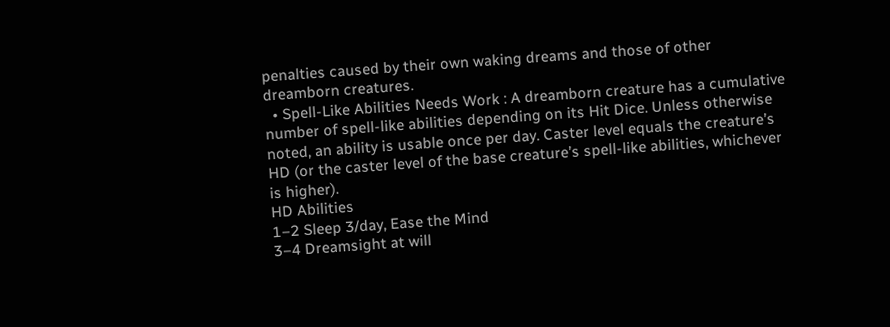penalties caused by their own waking dreams and those of other dreamborn creatures.
  • Spell-Like Abilities Needs Work : A dreamborn creature has a cumulative number of spell-like abilities depending on its Hit Dice. Unless otherwise noted, an ability is usable once per day. Caster level equals the creature’s HD (or the caster level of the base creature’s spell-like abilities, whichever is higher).
HD Abilities
1–2 Sleep 3/day, Ease the Mind
3–4 Dreamsight at will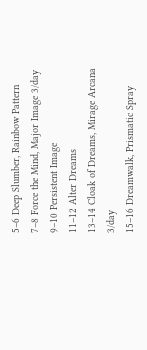5–6 Deep Slumber, Rainbow Pattern
7–8 Force the Mind, Major Image 3/day
9–10 Persistent Image
11–12 Alter Dreams
13–14 Cloak of Dreams, Mirage Arcana 3/day
15–16 Dreamwalk, Prismatic Spray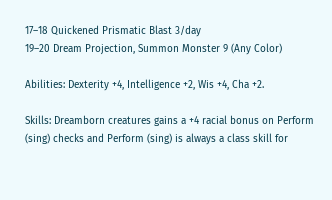17–18 Quickened Prismatic Blast 3/day
19–20 Dream Projection, Summon Monster 9 (Any Color)

Abilities: Dexterity +4, Intelligence +2, Wis +4, Cha +2.

Skills: Dreamborn creatures gains a +4 racial bonus on Perform (sing) checks and Perform (sing) is always a class skill for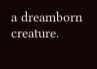a dreamborn creature.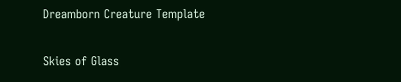Dreamborn Creature Template

Skies of Glass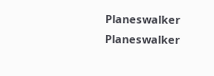Planeswalker Planeswalker